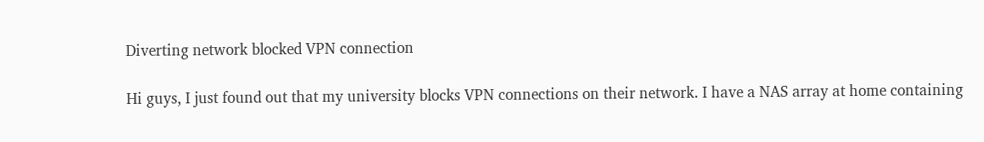Diverting network blocked VPN connection

Hi guys, I just found out that my university blocks VPN connections on their network. I have a NAS array at home containing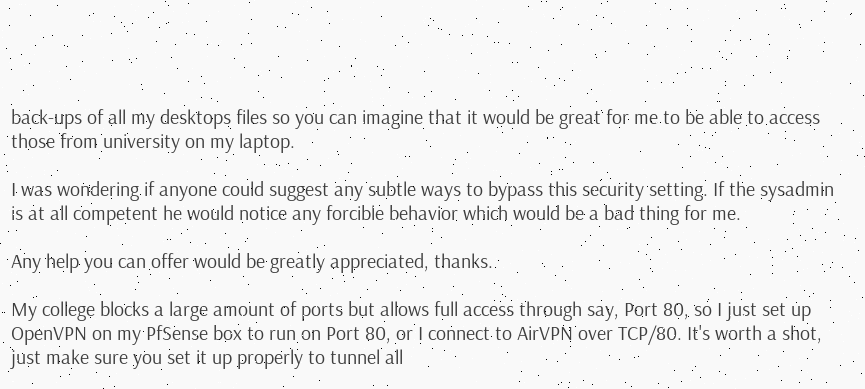back-ups of all my desktops files so you can imagine that it would be great for me to be able to access those from university on my laptop.

I was wondering if anyone could suggest any subtle ways to bypass this security setting. If the sysadmin is at all competent he would notice any forcible behavior which would be a bad thing for me.

Any help you can offer would be greatly appreciated, thanks.

My college blocks a large amount of ports but allows full access through say, Port 80, so I just set up OpenVPN on my PfSense box to run on Port 80, or I connect to AirVPN over TCP/80. It's worth a shot, just make sure you set it up properly to tunnel all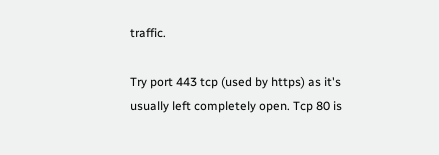traffic.

Try port 443 tcp (used by https) as it's usually left completely open. Tcp 80 is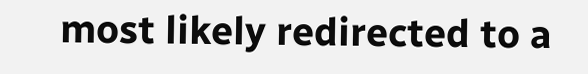most likely redirected to a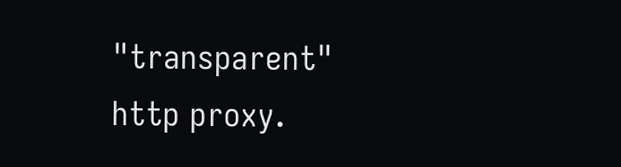"transparent" http proxy.